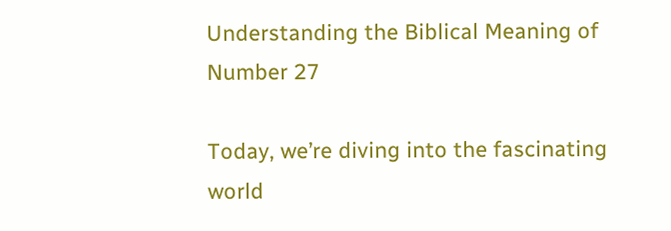Understanding the Biblical Meaning of Number 27

Today, we’re diving into the fascinating world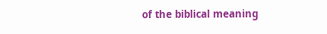of the biblical meaning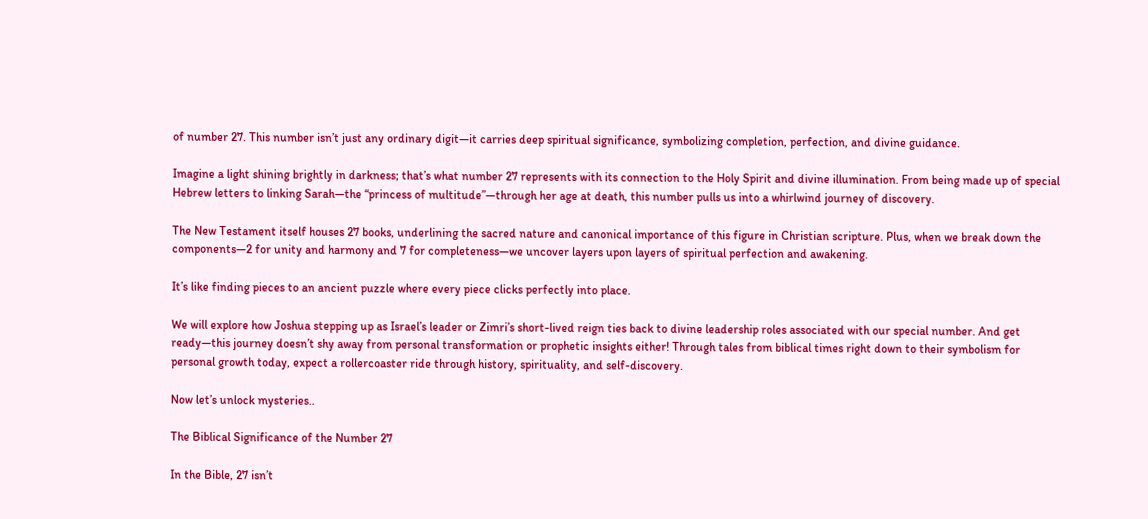of number 27. This number isn’t just any ordinary digit—it carries deep spiritual significance, symbolizing completion, perfection, and divine guidance.

Imagine a light shining brightly in darkness; that’s what number 27 represents with its connection to the Holy Spirit and divine illumination. From being made up of special Hebrew letters to linking Sarah—the “princess of multitude”—through her age at death, this number pulls us into a whirlwind journey of discovery.

The New Testament itself houses 27 books, underlining the sacred nature and canonical importance of this figure in Christian scripture. Plus, when we break down the components—2 for unity and harmony and 7 for completeness—we uncover layers upon layers of spiritual perfection and awakening.

It’s like finding pieces to an ancient puzzle where every piece clicks perfectly into place.

We will explore how Joshua stepping up as Israel’s leader or Zimri’s short-lived reign ties back to divine leadership roles associated with our special number. And get ready—this journey doesn’t shy away from personal transformation or prophetic insights either! Through tales from biblical times right down to their symbolism for personal growth today, expect a rollercoaster ride through history, spirituality, and self-discovery.

Now let’s unlock mysteries..

The Biblical Significance of the Number 27

In the Bible, 27 isn’t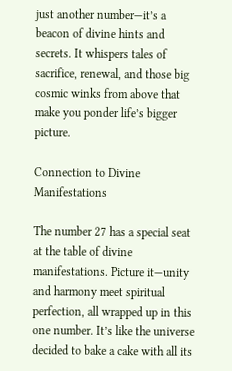just another number—it’s a beacon of divine hints and secrets. It whispers tales of sacrifice, renewal, and those big cosmic winks from above that make you ponder life’s bigger picture.

Connection to Divine Manifestations

The number 27 has a special seat at the table of divine manifestations. Picture it—unity and harmony meet spiritual perfection, all wrapped up in this one number. It’s like the universe decided to bake a cake with all its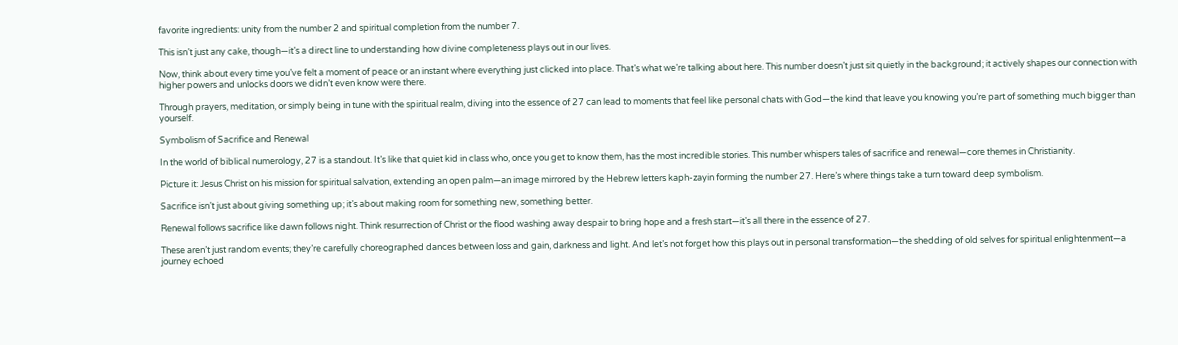favorite ingredients: unity from the number 2 and spiritual completion from the number 7.

This isn’t just any cake, though—it’s a direct line to understanding how divine completeness plays out in our lives.

Now, think about every time you’ve felt a moment of peace or an instant where everything just clicked into place. That’s what we’re talking about here. This number doesn’t just sit quietly in the background; it actively shapes our connection with higher powers and unlocks doors we didn’t even know were there.

Through prayers, meditation, or simply being in tune with the spiritual realm, diving into the essence of 27 can lead to moments that feel like personal chats with God—the kind that leave you knowing you’re part of something much bigger than yourself.

Symbolism of Sacrifice and Renewal

In the world of biblical numerology, 27 is a standout. It’s like that quiet kid in class who, once you get to know them, has the most incredible stories. This number whispers tales of sacrifice and renewal—core themes in Christianity.

Picture it: Jesus Christ on his mission for spiritual salvation, extending an open palm—an image mirrored by the Hebrew letters kaph-zayin forming the number 27. Here’s where things take a turn toward deep symbolism.

Sacrifice isn’t just about giving something up; it’s about making room for something new, something better.

Renewal follows sacrifice like dawn follows night. Think resurrection of Christ or the flood washing away despair to bring hope and a fresh start—it’s all there in the essence of 27.

These aren’t just random events; they’re carefully choreographed dances between loss and gain, darkness and light. And let’s not forget how this plays out in personal transformation—the shedding of old selves for spiritual enlightenment—a journey echoed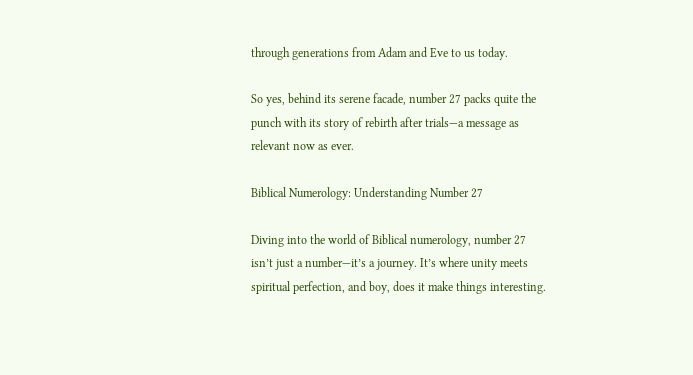through generations from Adam and Eve to us today.

So yes, behind its serene facade, number 27 packs quite the punch with its story of rebirth after trials—a message as relevant now as ever.

Biblical Numerology: Understanding Number 27

Diving into the world of Biblical numerology, number 27 isn’t just a number—it’s a journey. It’s where unity meets spiritual perfection, and boy, does it make things interesting.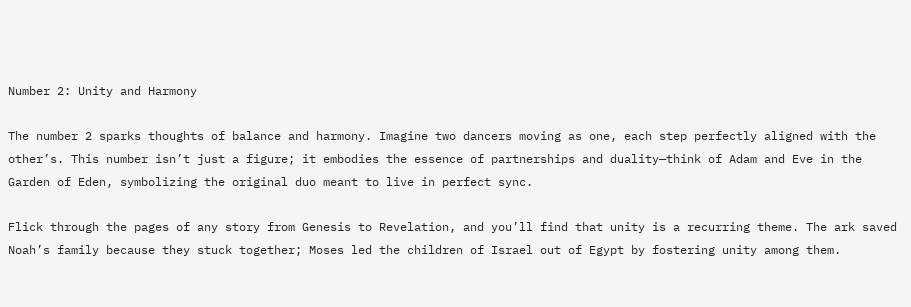Number 2: Unity and Harmony

The number 2 sparks thoughts of balance and harmony. Imagine two dancers moving as one, each step perfectly aligned with the other’s. This number isn’t just a figure; it embodies the essence of partnerships and duality—think of Adam and Eve in the Garden of Eden, symbolizing the original duo meant to live in perfect sync.

Flick through the pages of any story from Genesis to Revelation, and you’ll find that unity is a recurring theme. The ark saved Noah’s family because they stuck together; Moses led the children of Israel out of Egypt by fostering unity among them.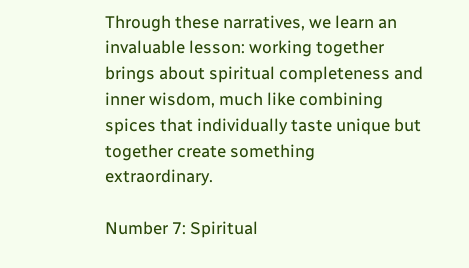Through these narratives, we learn an invaluable lesson: working together brings about spiritual completeness and inner wisdom, much like combining spices that individually taste unique but together create something extraordinary.

Number 7: Spiritual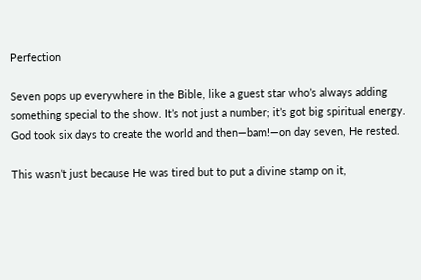Perfection

Seven pops up everywhere in the Bible, like a guest star who’s always adding something special to the show. It’s not just a number; it’s got big spiritual energy. God took six days to create the world and then—bam!—on day seven, He rested.

This wasn’t just because He was tired but to put a divine stamp on it,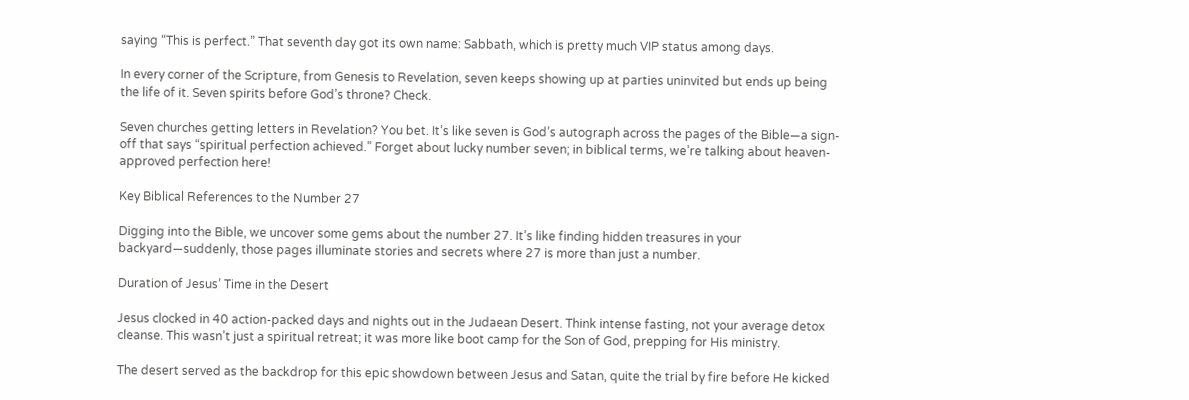saying “This is perfect.” That seventh day got its own name: Sabbath, which is pretty much VIP status among days.

In every corner of the Scripture, from Genesis to Revelation, seven keeps showing up at parties uninvited but ends up being the life of it. Seven spirits before God’s throne? Check.

Seven churches getting letters in Revelation? You bet. It’s like seven is God’s autograph across the pages of the Bible—a sign-off that says “spiritual perfection achieved.” Forget about lucky number seven; in biblical terms, we’re talking about heaven-approved perfection here!

Key Biblical References to the Number 27

Digging into the Bible, we uncover some gems about the number 27. It’s like finding hidden treasures in your backyard—suddenly, those pages illuminate stories and secrets where 27 is more than just a number.

Duration of Jesus’ Time in the Desert

Jesus clocked in 40 action-packed days and nights out in the Judaean Desert. Think intense fasting, not your average detox cleanse. This wasn’t just a spiritual retreat; it was more like boot camp for the Son of God, prepping for His ministry.

The desert served as the backdrop for this epic showdown between Jesus and Satan, quite the trial by fire before He kicked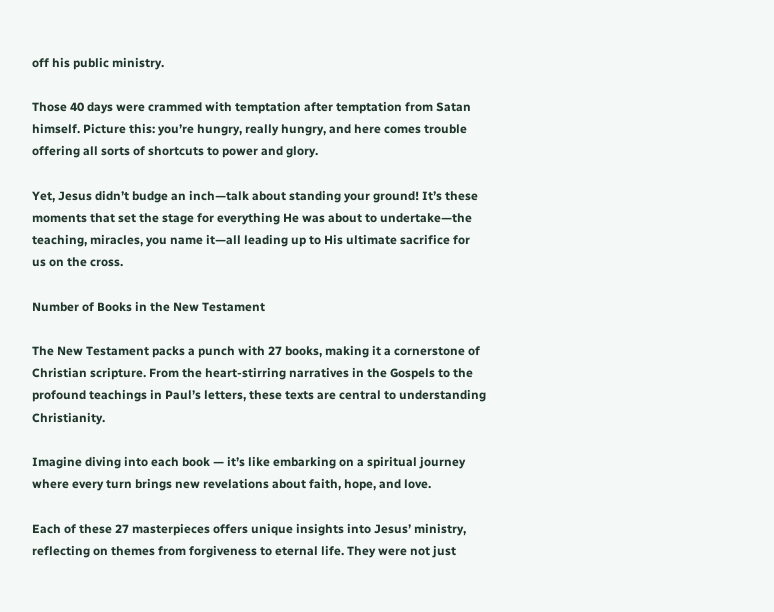off his public ministry.

Those 40 days were crammed with temptation after temptation from Satan himself. Picture this: you’re hungry, really hungry, and here comes trouble offering all sorts of shortcuts to power and glory.

Yet, Jesus didn’t budge an inch—talk about standing your ground! It’s these moments that set the stage for everything He was about to undertake—the teaching, miracles, you name it—all leading up to His ultimate sacrifice for us on the cross.

Number of Books in the New Testament

The New Testament packs a punch with 27 books, making it a cornerstone of Christian scripture. From the heart-stirring narratives in the Gospels to the profound teachings in Paul’s letters, these texts are central to understanding Christianity.

Imagine diving into each book — it’s like embarking on a spiritual journey where every turn brings new revelations about faith, hope, and love.

Each of these 27 masterpieces offers unique insights into Jesus’ ministry, reflecting on themes from forgiveness to eternal life. They were not just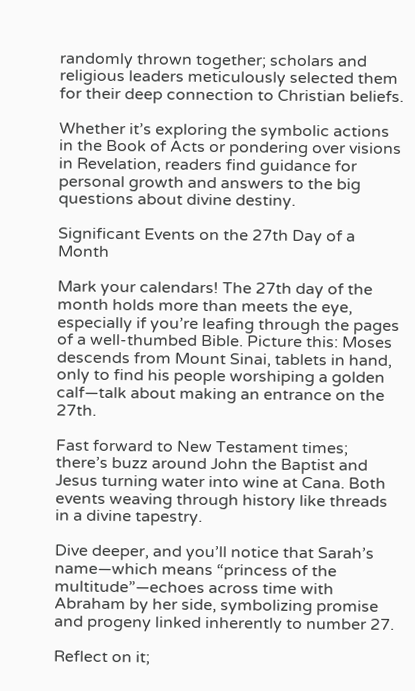randomly thrown together; scholars and religious leaders meticulously selected them for their deep connection to Christian beliefs.

Whether it’s exploring the symbolic actions in the Book of Acts or pondering over visions in Revelation, readers find guidance for personal growth and answers to the big questions about divine destiny.

Significant Events on the 27th Day of a Month

Mark your calendars! The 27th day of the month holds more than meets the eye, especially if you’re leafing through the pages of a well-thumbed Bible. Picture this: Moses descends from Mount Sinai, tablets in hand, only to find his people worshiping a golden calf—talk about making an entrance on the 27th.

Fast forward to New Testament times; there’s buzz around John the Baptist and Jesus turning water into wine at Cana. Both events weaving through history like threads in a divine tapestry.

Dive deeper, and you’ll notice that Sarah’s name—which means “princess of the multitude”—echoes across time with Abraham by her side, symbolizing promise and progeny linked inherently to number 27.

Reflect on it;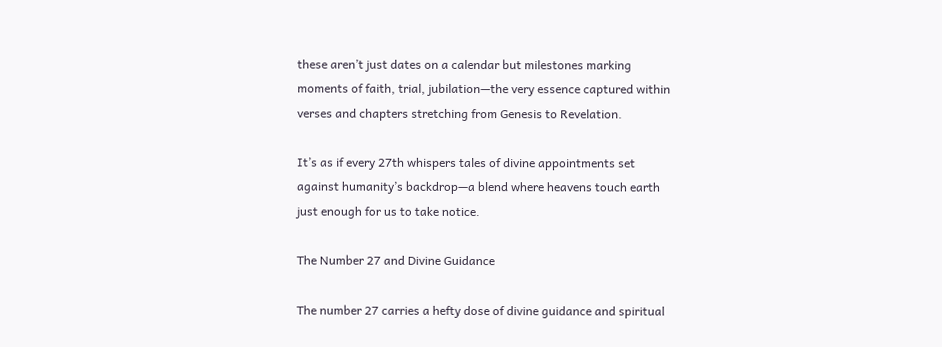these aren’t just dates on a calendar but milestones marking moments of faith, trial, jubilation—the very essence captured within verses and chapters stretching from Genesis to Revelation.

It’s as if every 27th whispers tales of divine appointments set against humanity’s backdrop—a blend where heavens touch earth just enough for us to take notice.

The Number 27 and Divine Guidance

The number 27 carries a hefty dose of divine guidance and spiritual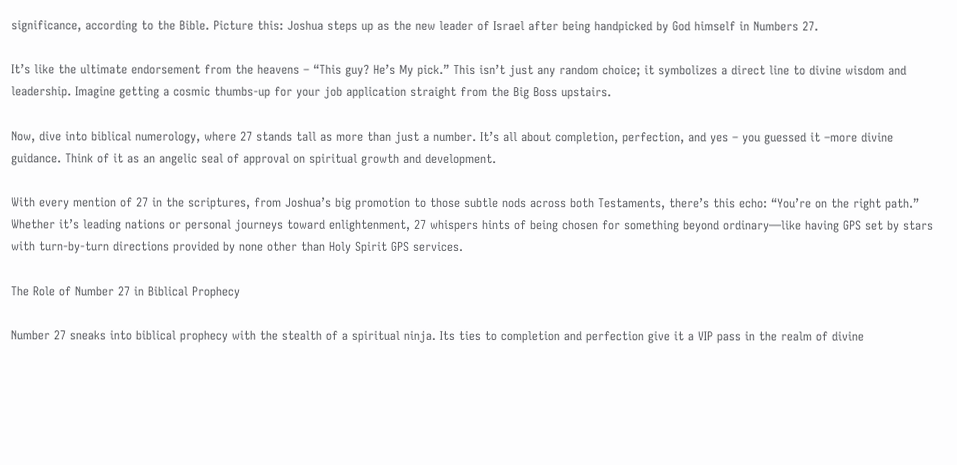significance, according to the Bible. Picture this: Joshua steps up as the new leader of Israel after being handpicked by God himself in Numbers 27.

It’s like the ultimate endorsement from the heavens – “This guy? He’s My pick.” This isn’t just any random choice; it symbolizes a direct line to divine wisdom and leadership. Imagine getting a cosmic thumbs-up for your job application straight from the Big Boss upstairs.

Now, dive into biblical numerology, where 27 stands tall as more than just a number. It’s all about completion, perfection, and yes – you guessed it –more divine guidance. Think of it as an angelic seal of approval on spiritual growth and development.

With every mention of 27 in the scriptures, from Joshua’s big promotion to those subtle nods across both Testaments, there’s this echo: “You’re on the right path.” Whether it’s leading nations or personal journeys toward enlightenment, 27 whispers hints of being chosen for something beyond ordinary—like having GPS set by stars with turn-by-turn directions provided by none other than Holy Spirit GPS services.

The Role of Number 27 in Biblical Prophecy

Number 27 sneaks into biblical prophecy with the stealth of a spiritual ninja. Its ties to completion and perfection give it a VIP pass in the realm of divine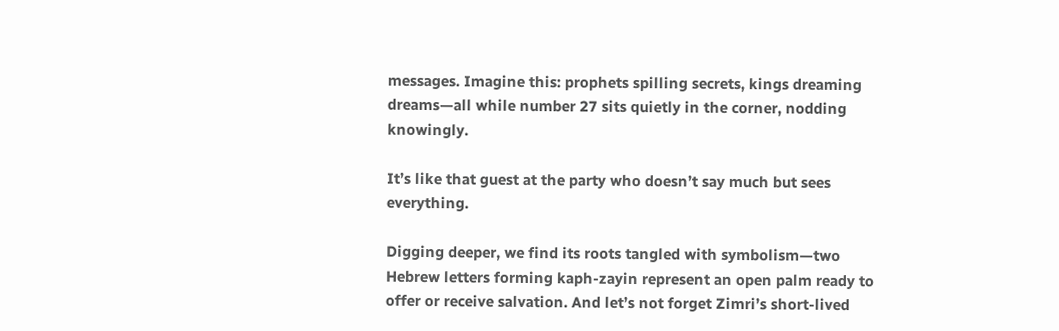messages. Imagine this: prophets spilling secrets, kings dreaming dreams—all while number 27 sits quietly in the corner, nodding knowingly.

It’s like that guest at the party who doesn’t say much but sees everything.

Digging deeper, we find its roots tangled with symbolism—two Hebrew letters forming kaph-zayin represent an open palm ready to offer or receive salvation. And let’s not forget Zimri’s short-lived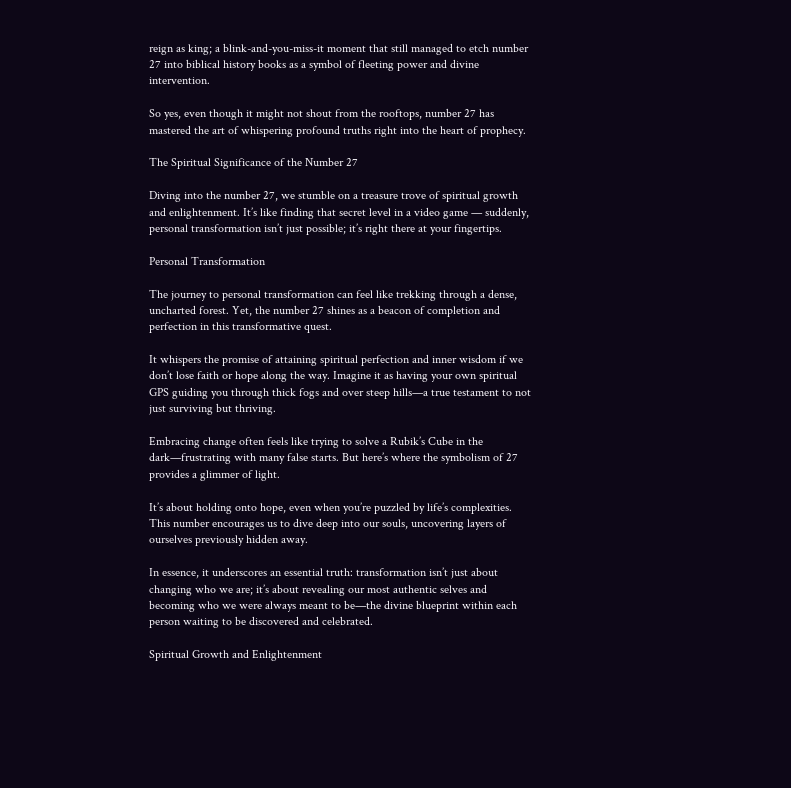reign as king; a blink-and-you-miss-it moment that still managed to etch number 27 into biblical history books as a symbol of fleeting power and divine intervention.

So yes, even though it might not shout from the rooftops, number 27 has mastered the art of whispering profound truths right into the heart of prophecy.

The Spiritual Significance of the Number 27

Diving into the number 27, we stumble on a treasure trove of spiritual growth and enlightenment. It’s like finding that secret level in a video game — suddenly, personal transformation isn’t just possible; it’s right there at your fingertips.

Personal Transformation

The journey to personal transformation can feel like trekking through a dense, uncharted forest. Yet, the number 27 shines as a beacon of completion and perfection in this transformative quest.

It whispers the promise of attaining spiritual perfection and inner wisdom if we don’t lose faith or hope along the way. Imagine it as having your own spiritual GPS guiding you through thick fogs and over steep hills—a true testament to not just surviving but thriving.

Embracing change often feels like trying to solve a Rubik’s Cube in the dark—frustrating with many false starts. But here’s where the symbolism of 27 provides a glimmer of light.

It’s about holding onto hope, even when you’re puzzled by life’s complexities. This number encourages us to dive deep into our souls, uncovering layers of ourselves previously hidden away.

In essence, it underscores an essential truth: transformation isn’t just about changing who we are; it’s about revealing our most authentic selves and becoming who we were always meant to be—the divine blueprint within each person waiting to be discovered and celebrated.

Spiritual Growth and Enlightenment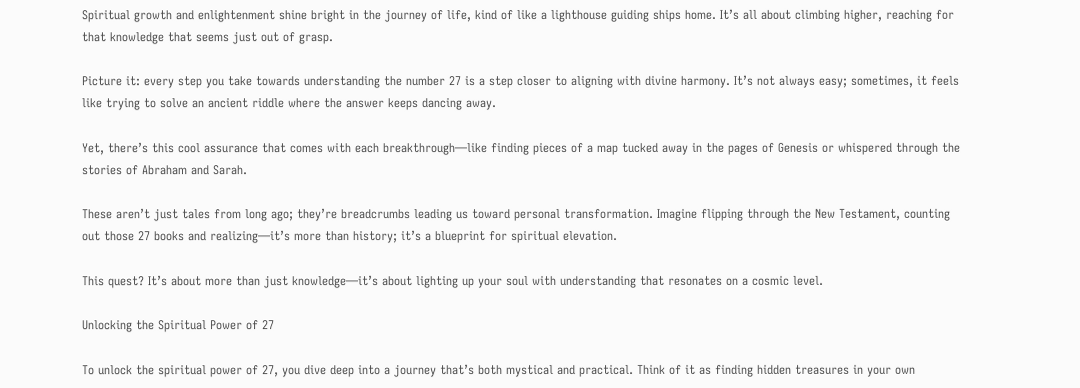Spiritual growth and enlightenment shine bright in the journey of life, kind of like a lighthouse guiding ships home. It’s all about climbing higher, reaching for that knowledge that seems just out of grasp.

Picture it: every step you take towards understanding the number 27 is a step closer to aligning with divine harmony. It’s not always easy; sometimes, it feels like trying to solve an ancient riddle where the answer keeps dancing away.

Yet, there’s this cool assurance that comes with each breakthrough—like finding pieces of a map tucked away in the pages of Genesis or whispered through the stories of Abraham and Sarah.

These aren’t just tales from long ago; they’re breadcrumbs leading us toward personal transformation. Imagine flipping through the New Testament, counting out those 27 books and realizing—it’s more than history; it’s a blueprint for spiritual elevation.

This quest? It’s about more than just knowledge—it’s about lighting up your soul with understanding that resonates on a cosmic level.

Unlocking the Spiritual Power of 27

To unlock the spiritual power of 27, you dive deep into a journey that’s both mystical and practical. Think of it as finding hidden treasures in your own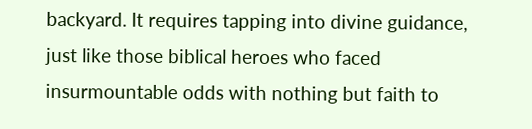backyard. It requires tapping into divine guidance, just like those biblical heroes who faced insurmountable odds with nothing but faith to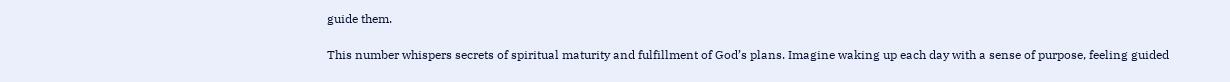guide them.

This number whispers secrets of spiritual maturity and fulfillment of God’s plans. Imagine waking up each day with a sense of purpose, feeling guided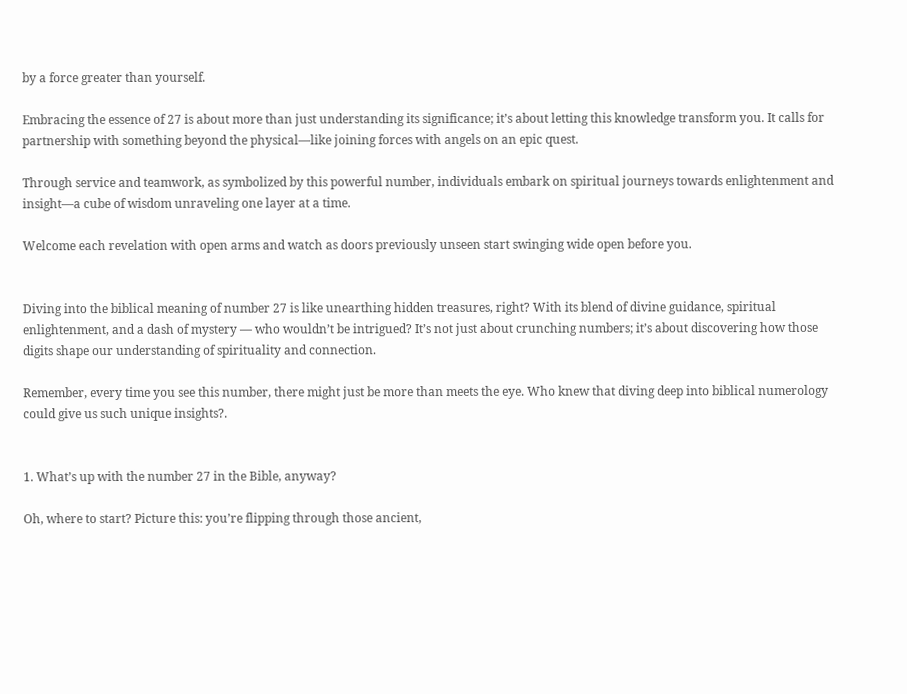by a force greater than yourself.

Embracing the essence of 27 is about more than just understanding its significance; it’s about letting this knowledge transform you. It calls for partnership with something beyond the physical—like joining forces with angels on an epic quest.

Through service and teamwork, as symbolized by this powerful number, individuals embark on spiritual journeys towards enlightenment and insight—a cube of wisdom unraveling one layer at a time.

Welcome each revelation with open arms and watch as doors previously unseen start swinging wide open before you.


Diving into the biblical meaning of number 27 is like unearthing hidden treasures, right? With its blend of divine guidance, spiritual enlightenment, and a dash of mystery — who wouldn’t be intrigued? It’s not just about crunching numbers; it’s about discovering how those digits shape our understanding of spirituality and connection.

Remember, every time you see this number, there might just be more than meets the eye. Who knew that diving deep into biblical numerology could give us such unique insights?.


1. What’s up with the number 27 in the Bible, anyway?

Oh, where to start? Picture this: you’re flipping through those ancient,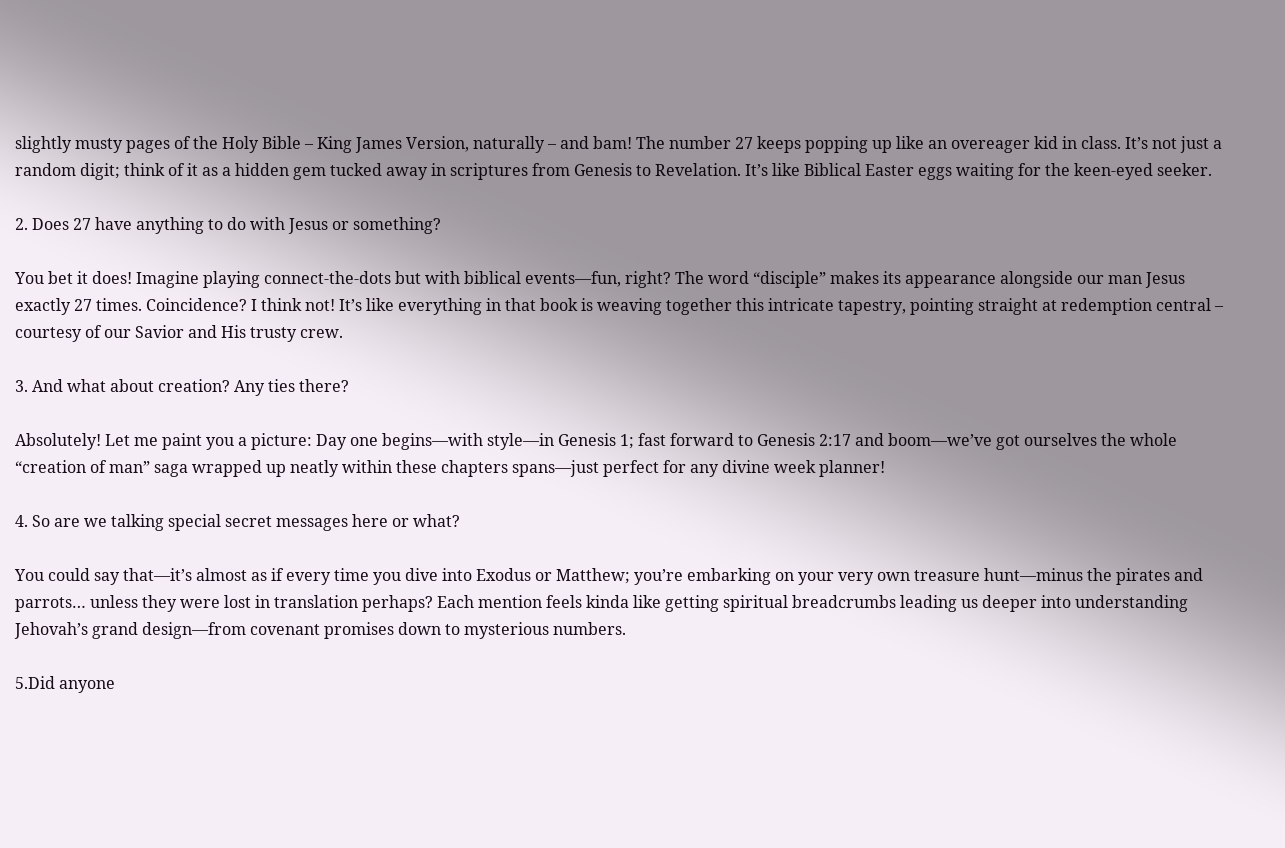slightly musty pages of the Holy Bible – King James Version, naturally – and bam! The number 27 keeps popping up like an overeager kid in class. It’s not just a random digit; think of it as a hidden gem tucked away in scriptures from Genesis to Revelation. It’s like Biblical Easter eggs waiting for the keen-eyed seeker.

2. Does 27 have anything to do with Jesus or something?

You bet it does! Imagine playing connect-the-dots but with biblical events—fun, right? The word “disciple” makes its appearance alongside our man Jesus exactly 27 times. Coincidence? I think not! It’s like everything in that book is weaving together this intricate tapestry, pointing straight at redemption central – courtesy of our Savior and His trusty crew.

3. And what about creation? Any ties there?

Absolutely! Let me paint you a picture: Day one begins—with style—in Genesis 1; fast forward to Genesis 2:17 and boom—we’ve got ourselves the whole “creation of man” saga wrapped up neatly within these chapters spans—just perfect for any divine week planner!

4. So are we talking special secret messages here or what?

You could say that—it’s almost as if every time you dive into Exodus or Matthew; you’re embarking on your very own treasure hunt—minus the pirates and parrots… unless they were lost in translation perhaps? Each mention feels kinda like getting spiritual breadcrumbs leading us deeper into understanding Jehovah’s grand design—from covenant promises down to mysterious numbers.

5.Did anyone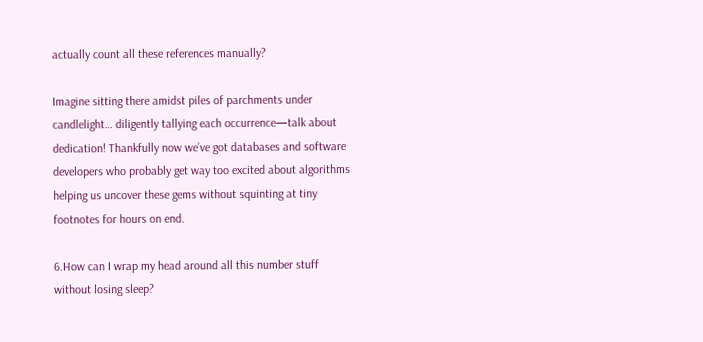actually count all these references manually?

Imagine sitting there amidst piles of parchments under candlelight… diligently tallying each occurrence—talk about dedication! Thankfully now we’ve got databases and software developers who probably get way too excited about algorithms helping us uncover these gems without squinting at tiny footnotes for hours on end.

6.How can I wrap my head around all this number stuff without losing sleep?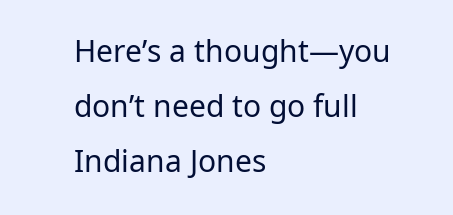Here’s a thought—you don’t need to go full Indiana Jones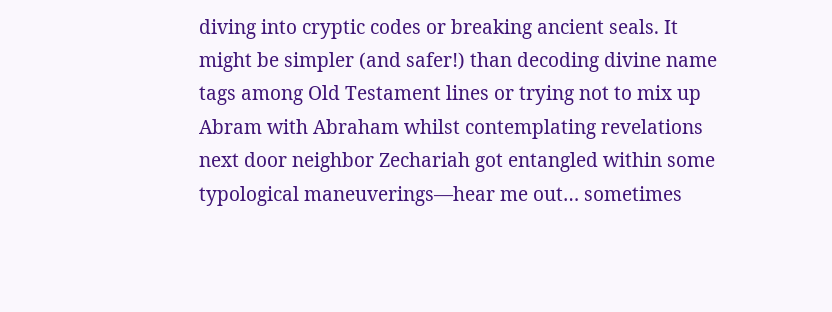diving into cryptic codes or breaking ancient seals. It might be simpler (and safer!) than decoding divine name tags among Old Testament lines or trying not to mix up Abram with Abraham whilst contemplating revelations next door neighbor Zechariah got entangled within some typological maneuverings—hear me out… sometimes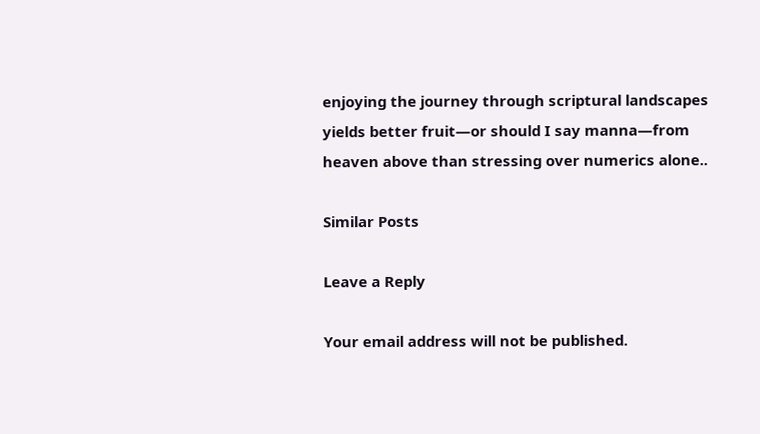enjoying the journey through scriptural landscapes yields better fruit—or should I say manna—from heaven above than stressing over numerics alone..

Similar Posts

Leave a Reply

Your email address will not be published.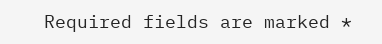Required fields are marked *